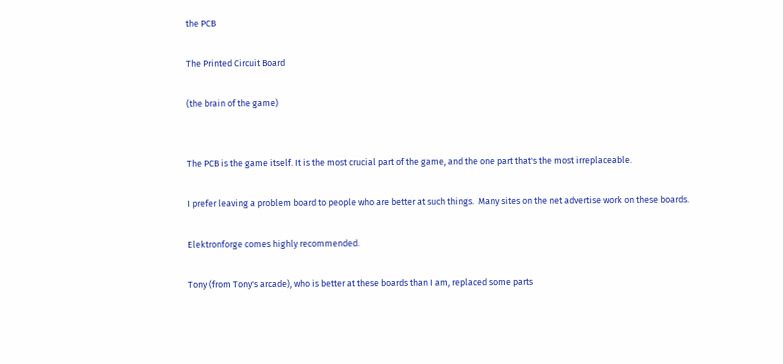the PCB

The Printed Circuit Board

(the brain of the game)


The PCB is the game itself. It is the most crucial part of the game, and the one part that's the most irreplaceable.

I prefer leaving a problem board to people who are better at such things.  Many sites on the net advertise work on these boards.

Elektronforge comes highly recommended.

Tony (from Tony's arcade), who is better at these boards than I am, replaced some parts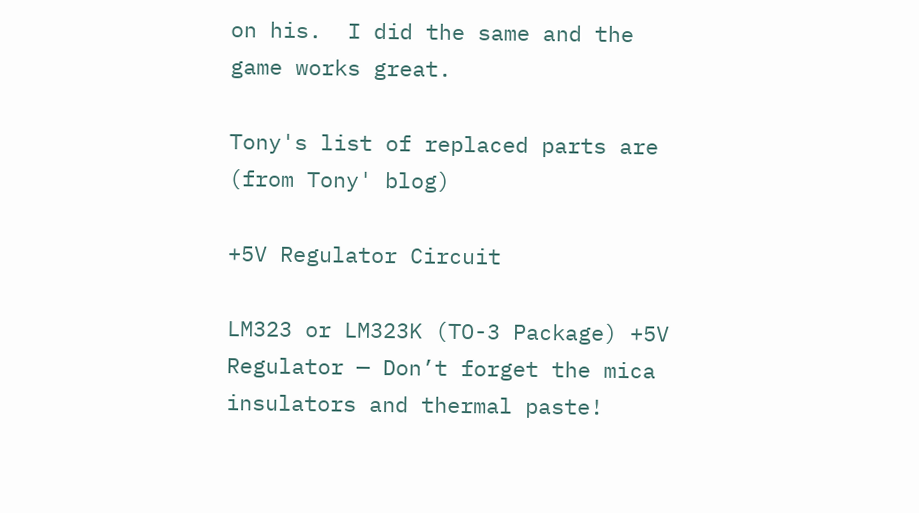on his.  I did the same and the game works great.

Tony's list of replaced parts are (from Tony' blog)

+5V Regulator Circuit

LM323 or LM323K (TO-3 Package) +5V Regulator — Don’t forget the mica insulators and thermal paste!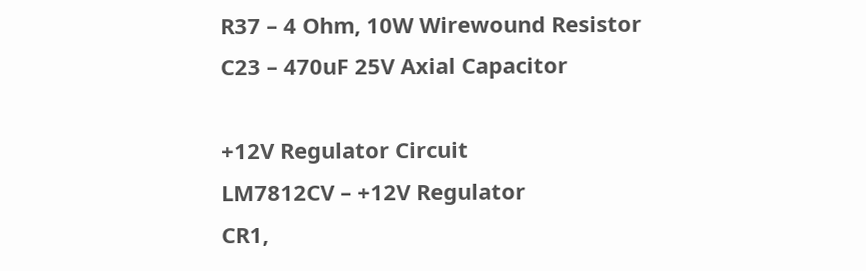R37 – 4 Ohm, 10W Wirewound Resistor
C23 – 470uF 25V Axial Capacitor

+12V Regulator Circuit
LM7812CV – +12V Regulator
CR1,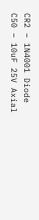CR2 – 1N4001 Diode
C50 – 10uF 25V Axial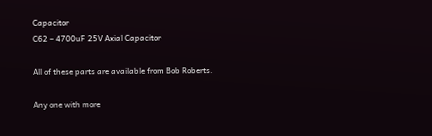Capacitor
C62 – 4700uF 25V Axial Capacitor

All of these parts are available from Bob Roberts.

Any one with more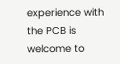experience with the PCB is welcome to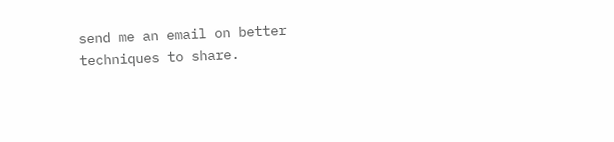send me an email on better techniques to share.